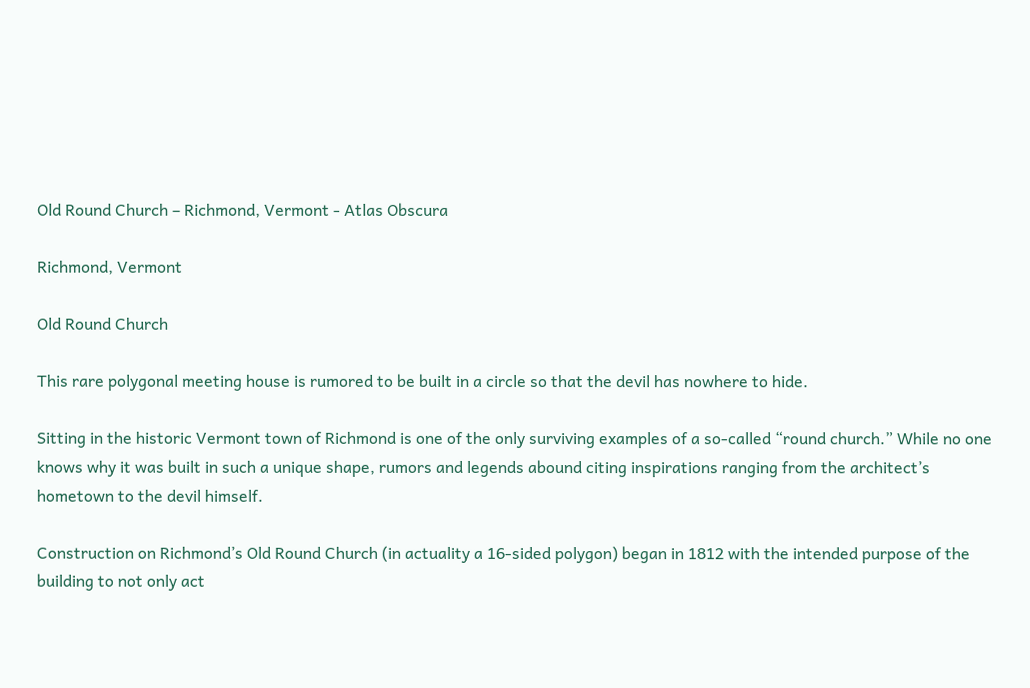Old Round Church – Richmond, Vermont - Atlas Obscura

Richmond, Vermont

Old Round Church

This rare polygonal meeting house is rumored to be built in a circle so that the devil has nowhere to hide.

Sitting in the historic Vermont town of Richmond is one of the only surviving examples of a so-called “round church.” While no one knows why it was built in such a unique shape, rumors and legends abound citing inspirations ranging from the architect’s hometown to the devil himself.

Construction on Richmond’s Old Round Church (in actuality a 16-sided polygon) began in 1812 with the intended purpose of the building to not only act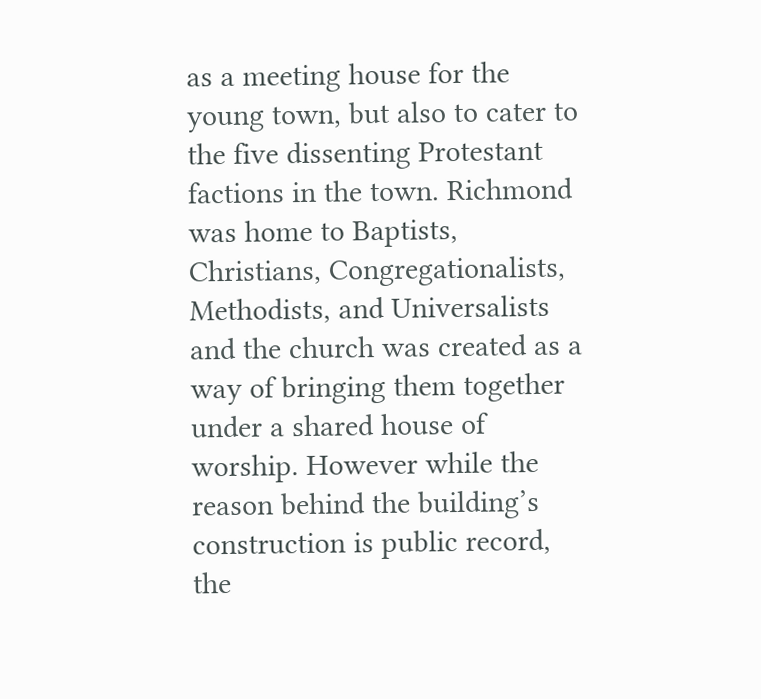as a meeting house for the young town, but also to cater to the five dissenting Protestant factions in the town. Richmond was home to Baptists, Christians, Congregationalists, Methodists, and Universalists and the church was created as a way of bringing them together under a shared house of worship. However while the reason behind the building’s construction is public record, the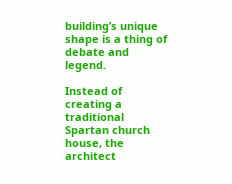building’s unique shape is a thing of debate and legend.

Instead of creating a traditional Spartan church house, the architect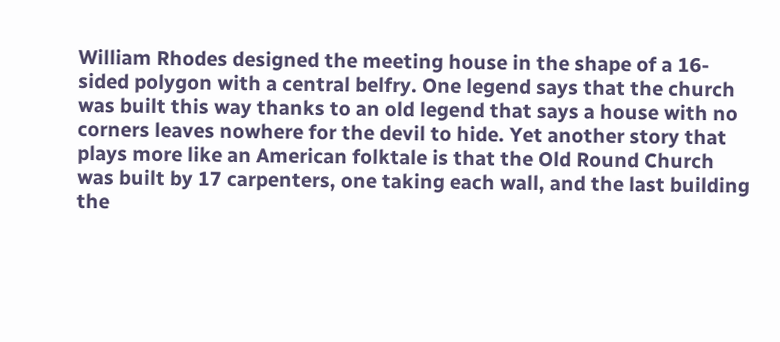William Rhodes designed the meeting house in the shape of a 16-sided polygon with a central belfry. One legend says that the church was built this way thanks to an old legend that says a house with no corners leaves nowhere for the devil to hide. Yet another story that plays more like an American folktale is that the Old Round Church was built by 17 carpenters, one taking each wall, and the last building the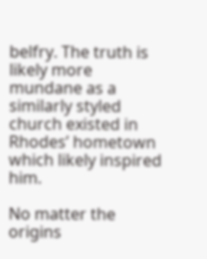belfry. The truth is likely more mundane as a similarly styled church existed in Rhodes’ hometown which likely inspired him.

No matter the origins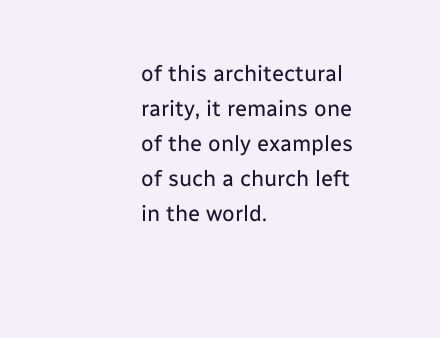of this architectural rarity, it remains one of the only examples of such a church left in the world.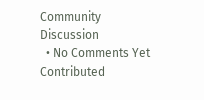Community Discussion
  • No Comments Yet
Contributed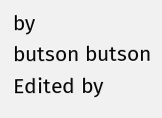by
butson butson
Edited by